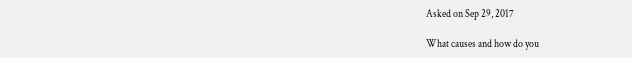Asked on Sep 29, 2017

What causes and how do you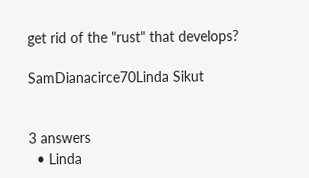get rid of the "rust" that develops?

SamDianacirce70Linda Sikut


3 answers
  • Linda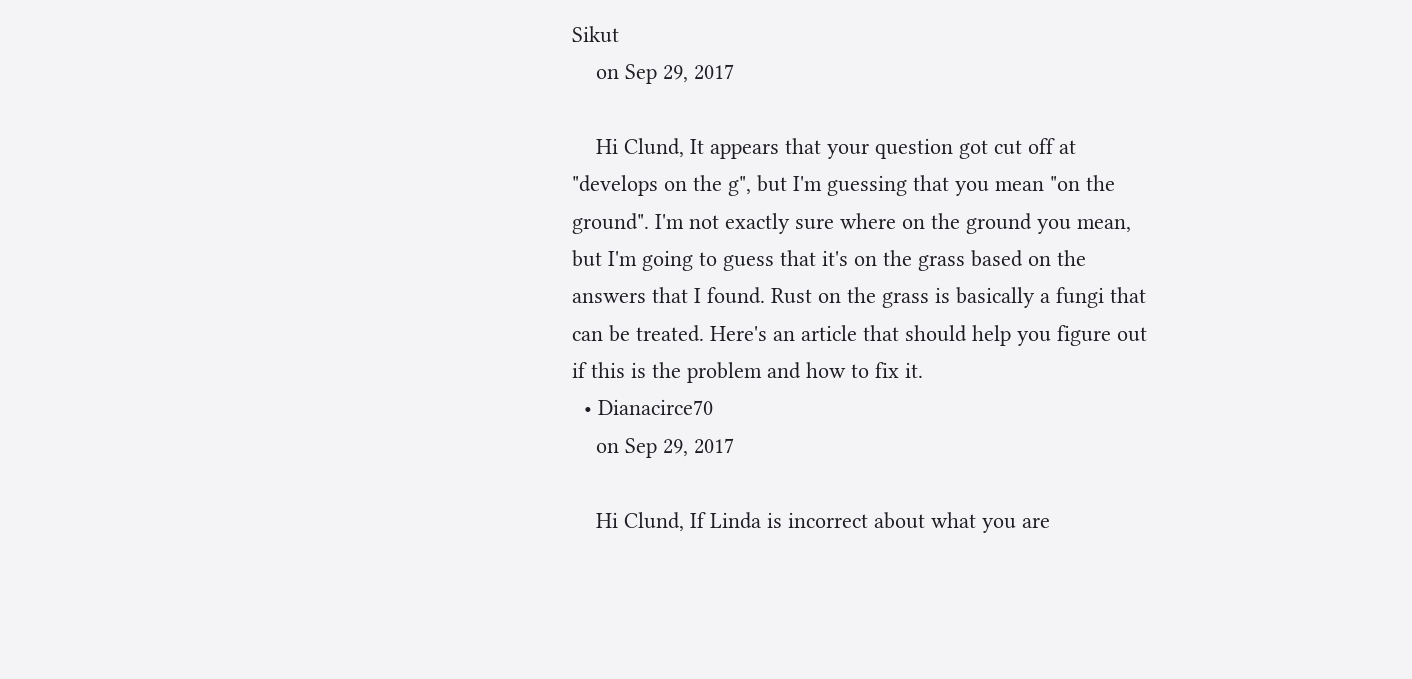Sikut
    on Sep 29, 2017

    Hi Clund, It appears that your question got cut off at "develops on the g", but I'm guessing that you mean "on the ground". I'm not exactly sure where on the ground you mean, but I'm going to guess that it's on the grass based on the answers that I found. Rust on the grass is basically a fungi that can be treated. Here's an article that should help you figure out if this is the problem and how to fix it.
  • Dianacirce70
    on Sep 29, 2017

    Hi Clund, If Linda is incorrect about what you are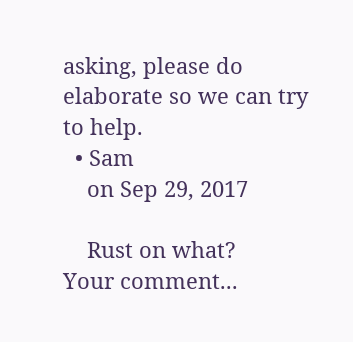asking, please do elaborate so we can try to help.
  • Sam
    on Sep 29, 2017

    Rust on what?
Your comment...